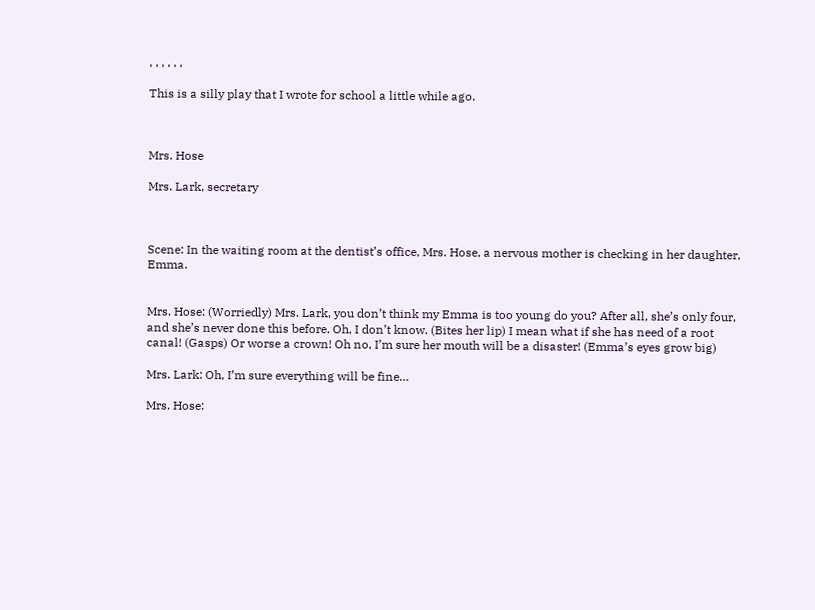, , , , , ,

This is a silly play that I wrote for school a little while ago.



Mrs. Hose

Mrs. Lark, secretary



Scene: In the waiting room at the dentist’s office, Mrs. Hose, a nervous mother is checking in her daughter, Emma.


Mrs. Hose: (Worriedly) Mrs. Lark, you don’t think my Emma is too young do you? After all, she’s only four, and she’s never done this before. Oh, I don’t know. (Bites her lip) I mean what if she has need of a root canal! (Gasps) Or worse a crown! Oh no, I’m sure her mouth will be a disaster! (Emma’s eyes grow big)

Mrs. Lark: Oh, I’m sure everything will be fine…

Mrs. Hose: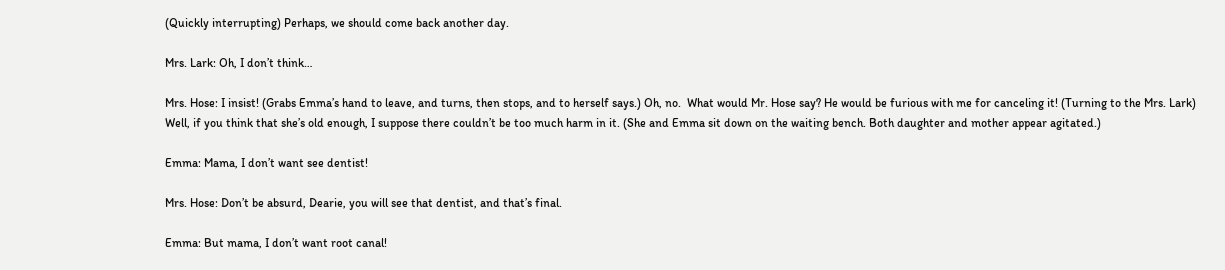(Quickly interrupting) Perhaps, we should come back another day.

Mrs. Lark: Oh, I don’t think…

Mrs. Hose: I insist! (Grabs Emma’s hand to leave, and turns, then stops, and to herself says.) Oh, no.  What would Mr. Hose say? He would be furious with me for canceling it! (Turning to the Mrs. Lark) Well, if you think that she’s old enough, I suppose there couldn’t be too much harm in it. (She and Emma sit down on the waiting bench. Both daughter and mother appear agitated.)

Emma: Mama, I don’t want see dentist!

Mrs. Hose: Don’t be absurd, Dearie, you will see that dentist, and that’s final.

Emma: But mama, I don’t want root canal!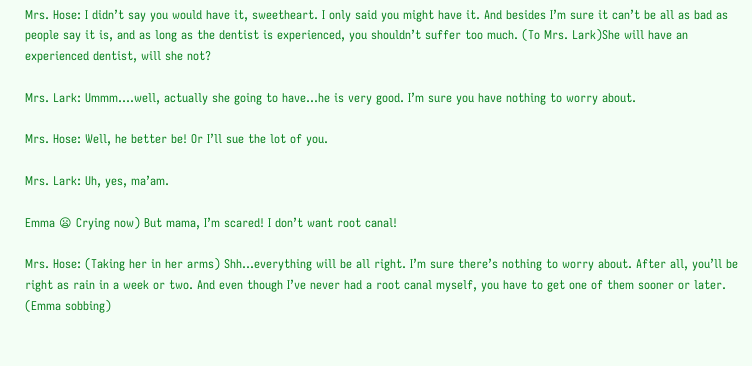Mrs. Hose: I didn’t say you would have it, sweetheart. I only said you might have it. And besides I’m sure it can’t be all as bad as people say it is, and as long as the dentist is experienced, you shouldn’t suffer too much. (To Mrs. Lark)She will have an experienced dentist, will she not?

Mrs. Lark: Ummm….well, actually she going to have…he is very good. I’m sure you have nothing to worry about.

Mrs. Hose: Well, he better be! Or I’ll sue the lot of you.

Mrs. Lark: Uh, yes, ma’am.

Emma 😦 Crying now) But mama, I’m scared! I don’t want root canal!

Mrs. Hose: (Taking her in her arms) Shh…everything will be all right. I’m sure there’s nothing to worry about. After all, you’ll be right as rain in a week or two. And even though I’ve never had a root canal myself, you have to get one of them sooner or later. (Emma sobbing)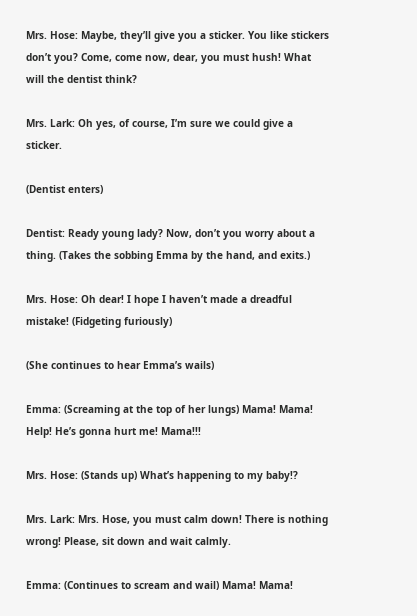Mrs. Hose: Maybe, they’ll give you a sticker. You like stickers don’t you? Come, come now, dear, you must hush! What will the dentist think?

Mrs. Lark: Oh yes, of course, I’m sure we could give a sticker.

(Dentist enters)

Dentist: Ready young lady? Now, don’t you worry about a thing. (Takes the sobbing Emma by the hand, and exits.)

Mrs. Hose: Oh dear! I hope I haven’t made a dreadful mistake! (Fidgeting furiously)

(She continues to hear Emma’s wails)

Emma: (Screaming at the top of her lungs) Mama! Mama! Help! He’s gonna hurt me! Mama!!!

Mrs. Hose: (Stands up) What’s happening to my baby!?

Mrs. Lark: Mrs. Hose, you must calm down! There is nothing wrong! Please, sit down and wait calmly.

Emma: (Continues to scream and wail) Mama! Mama!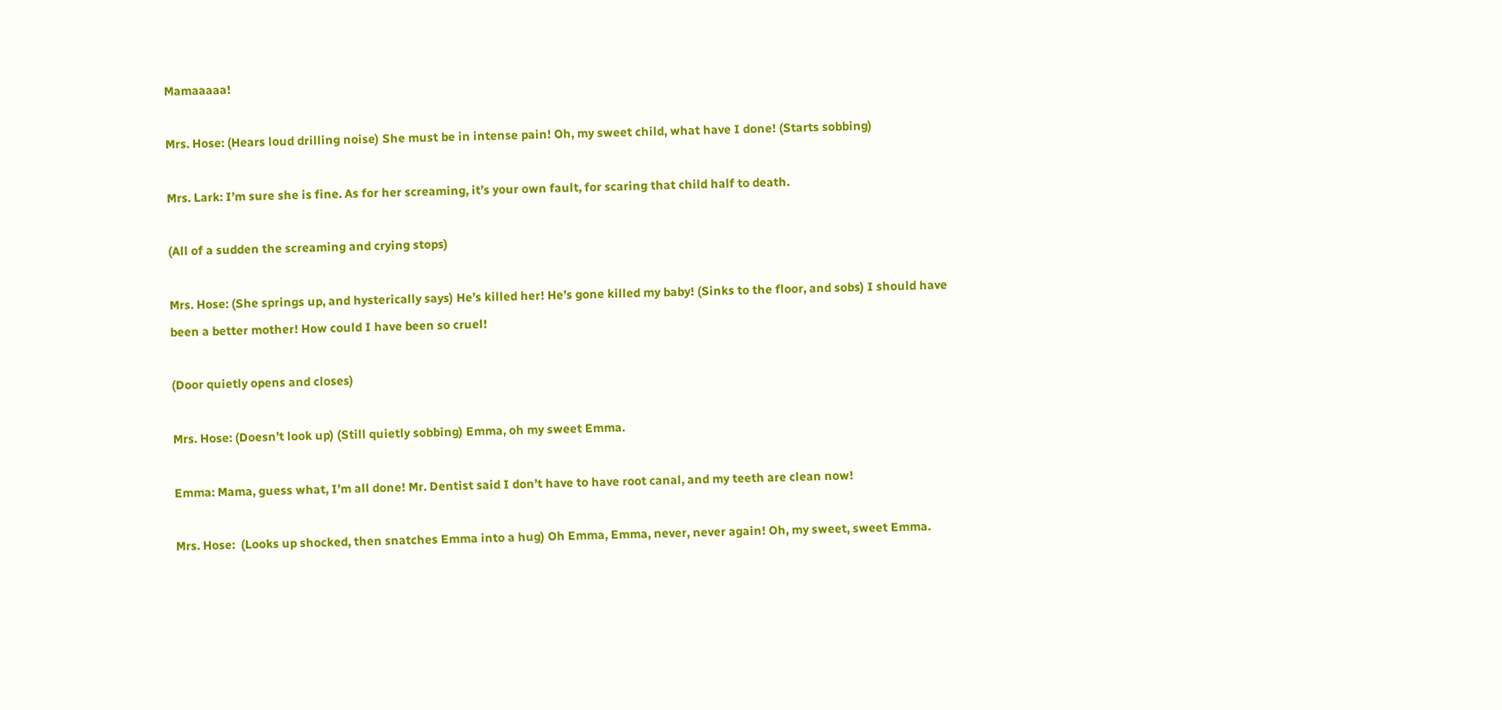Mamaaaaa!

Mrs. Hose: (Hears loud drilling noise) She must be in intense pain! Oh, my sweet child, what have I done! (Starts sobbing)

Mrs. Lark: I’m sure she is fine. As for her screaming, it’s your own fault, for scaring that child half to death.

(All of a sudden the screaming and crying stops)

Mrs. Hose: (She springs up, and hysterically says) He’s killed her! He’s gone killed my baby! (Sinks to the floor, and sobs) I should have been a better mother! How could I have been so cruel!

(Door quietly opens and closes)

Mrs. Hose: (Doesn’t look up) (Still quietly sobbing) Emma, oh my sweet Emma.

Emma: Mama, guess what, I’m all done! Mr. Dentist said I don’t have to have root canal, and my teeth are clean now!

Mrs. Hose:  (Looks up shocked, then snatches Emma into a hug) Oh Emma, Emma, never, never again! Oh, my sweet, sweet Emma.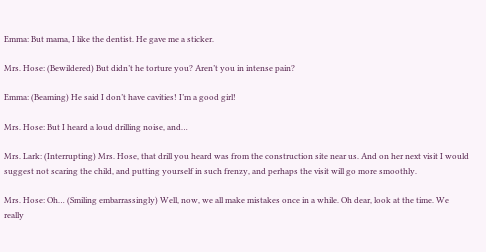Emma: But mama, I like the dentist. He gave me a sticker.

Mrs. Hose: (Bewildered) But didn’t he torture you? Aren’t you in intense pain?

Emma: (Beaming) He said I don’t have cavities! I’m a good girl!

Mrs. Hose: But I heard a loud drilling noise, and…

Mrs. Lark: (Interrupting) Mrs. Hose, that drill you heard was from the construction site near us. And on her next visit I would suggest not scaring the child, and putting yourself in such frenzy, and perhaps the visit will go more smoothly.

Mrs. Hose: Oh… (Smiling embarrassingly) Well, now, we all make mistakes once in a while. Oh dear, look at the time. We really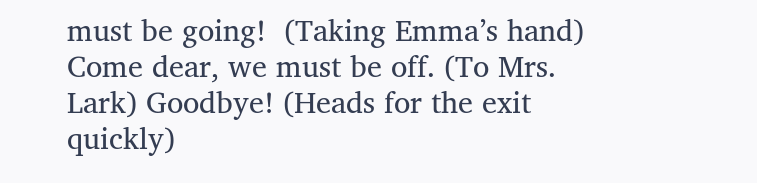must be going!  (Taking Emma’s hand) Come dear, we must be off. (To Mrs. Lark) Goodbye! (Heads for the exit quickly)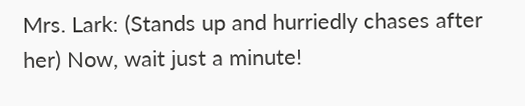Mrs. Lark: (Stands up and hurriedly chases after her) Now, wait just a minute!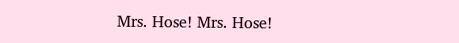Mrs. Hose! Mrs. Hose!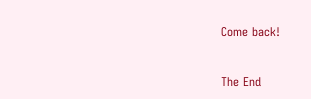Come back!


The End